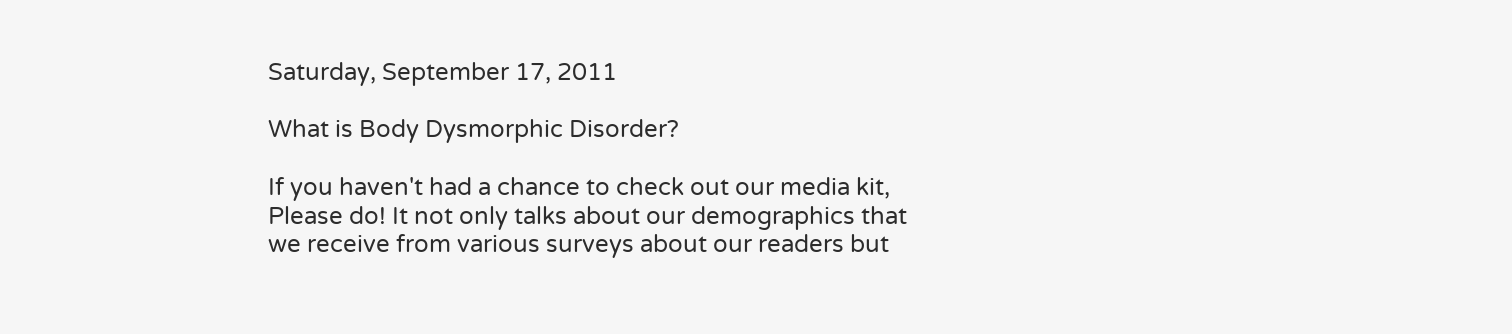Saturday, September 17, 2011

What is Body Dysmorphic Disorder?

If you haven't had a chance to check out our media kit, Please do! It not only talks about our demographics that we receive from various surveys about our readers but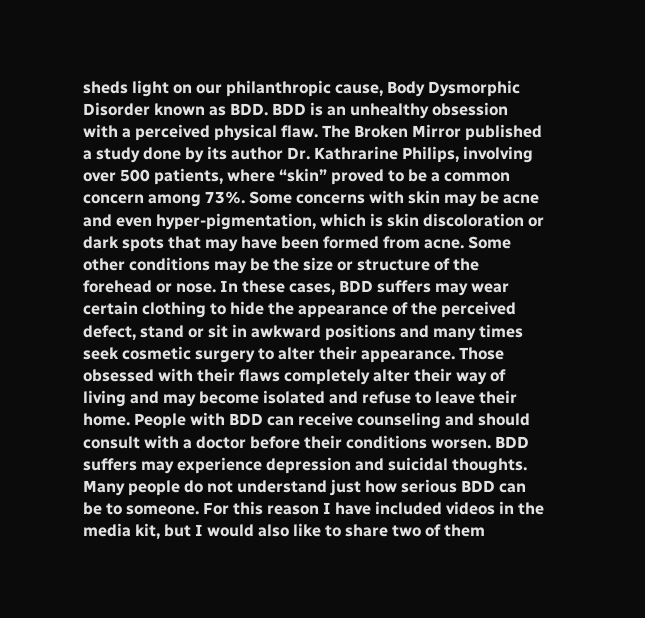sheds light on our philanthropic cause, Body Dysmorphic Disorder known as BDD. BDD is an unhealthy obsession with a perceived physical flaw. The Broken Mirror published a study done by its author Dr. Kathrarine Philips, involving over 500 patients, where “skin” proved to be a common concern among 73%. Some concerns with skin may be acne and even hyper-pigmentation, which is skin discoloration or dark spots that may have been formed from acne. Some other conditions may be the size or structure of the forehead or nose. In these cases, BDD suffers may wear certain clothing to hide the appearance of the perceived defect, stand or sit in awkward positions and many times seek cosmetic surgery to alter their appearance. Those obsessed with their flaws completely alter their way of living and may become isolated and refuse to leave their home. People with BDD can receive counseling and should consult with a doctor before their conditions worsen. BDD suffers may experience depression and suicidal thoughts. Many people do not understand just how serious BDD can be to someone. For this reason I have included videos in the media kit, but I would also like to share two of them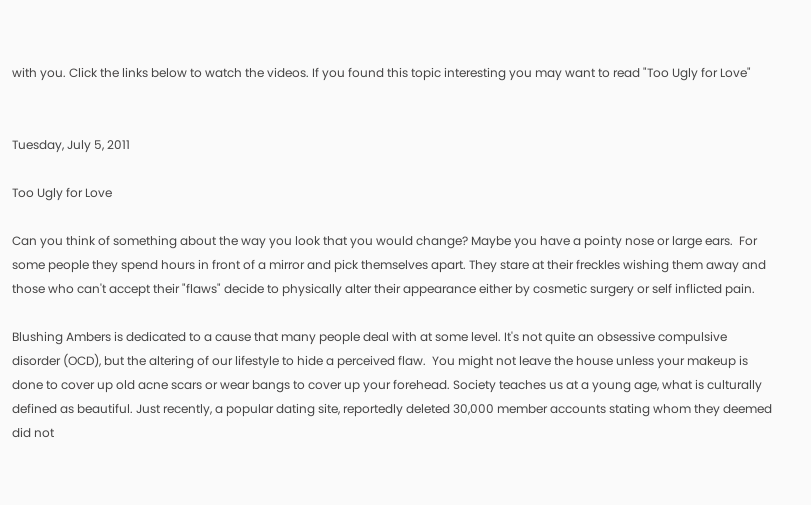with you. Click the links below to watch the videos. If you found this topic interesting you may want to read "Too Ugly for Love"


Tuesday, July 5, 2011

Too Ugly for Love

Can you think of something about the way you look that you would change? Maybe you have a pointy nose or large ears.  For some people they spend hours in front of a mirror and pick themselves apart. They stare at their freckles wishing them away and those who can't accept their "flaws" decide to physically alter their appearance either by cosmetic surgery or self inflicted pain.

Blushing Ambers is dedicated to a cause that many people deal with at some level. It's not quite an obsessive compulsive disorder (OCD), but the altering of our lifestyle to hide a perceived flaw.  You might not leave the house unless your makeup is done to cover up old acne scars or wear bangs to cover up your forehead. Society teaches us at a young age, what is culturally defined as beautiful. Just recently, a popular dating site, reportedly deleted 30,000 member accounts stating whom they deemed did not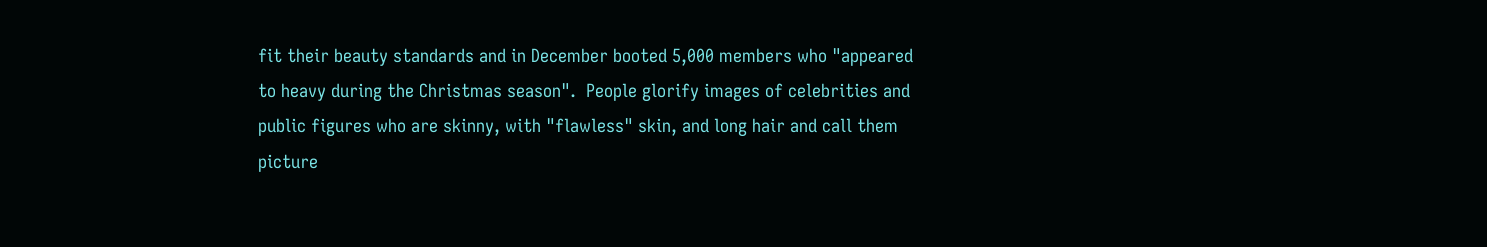fit their beauty standards and in December booted 5,000 members who "appeared to heavy during the Christmas season".  People glorify images of celebrities and public figures who are skinny, with "flawless" skin, and long hair and call them picture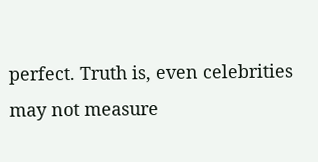perfect. Truth is, even celebrities may not measure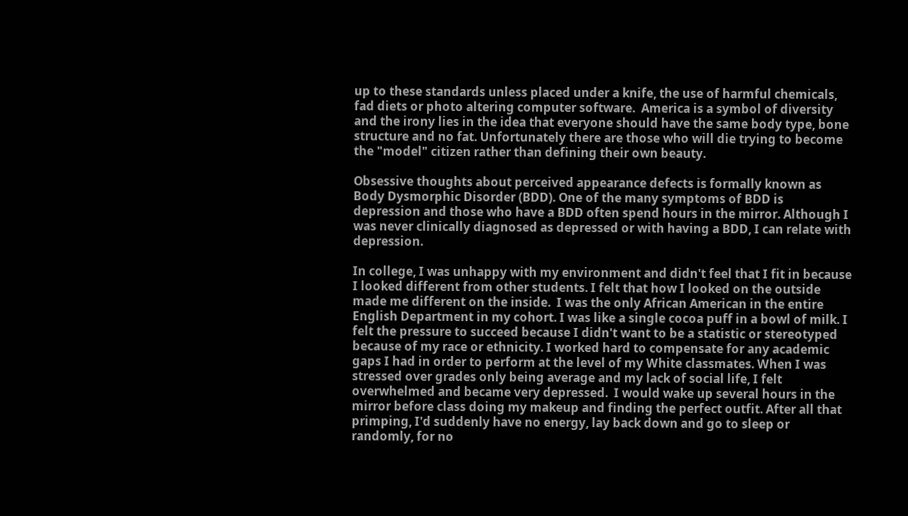up to these standards unless placed under a knife, the use of harmful chemicals, fad diets or photo altering computer software.  America is a symbol of diversity and the irony lies in the idea that everyone should have the same body type, bone structure and no fat. Unfortunately there are those who will die trying to become the "model" citizen rather than defining their own beauty.

Obsessive thoughts about perceived appearance defects is formally known as Body Dysmorphic Disorder (BDD). One of the many symptoms of BDD is depression and those who have a BDD often spend hours in the mirror. Although I was never clinically diagnosed as depressed or with having a BDD, I can relate with depression.

In college, I was unhappy with my environment and didn't feel that I fit in because I looked different from other students. I felt that how I looked on the outside made me different on the inside.  I was the only African American in the entire English Department in my cohort. I was like a single cocoa puff in a bowl of milk. I felt the pressure to succeed because I didn't want to be a statistic or stereotyped because of my race or ethnicity. I worked hard to compensate for any academic gaps I had in order to perform at the level of my White classmates. When I was stressed over grades only being average and my lack of social life, I felt overwhelmed and became very depressed.  I would wake up several hours in the mirror before class doing my makeup and finding the perfect outfit. After all that primping, I'd suddenly have no energy, lay back down and go to sleep or randomly, for no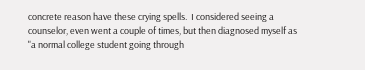concrete reason have these crying spells.  I considered seeing a counselor, even went a couple of times, but then diagnosed myself as "a normal college student going through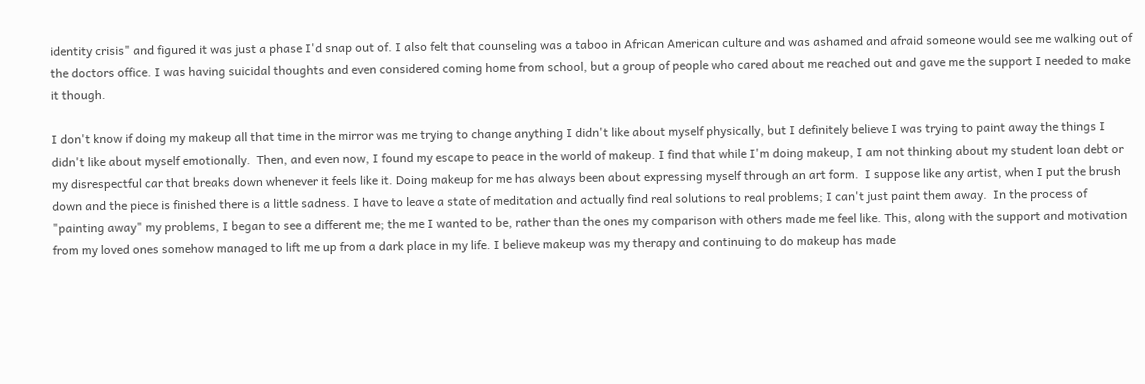identity crisis" and figured it was just a phase I'd snap out of. I also felt that counseling was a taboo in African American culture and was ashamed and afraid someone would see me walking out of the doctors office. I was having suicidal thoughts and even considered coming home from school, but a group of people who cared about me reached out and gave me the support I needed to make it though.

I don't know if doing my makeup all that time in the mirror was me trying to change anything I didn't like about myself physically, but I definitely believe I was trying to paint away the things I didn't like about myself emotionally.  Then, and even now, I found my escape to peace in the world of makeup. I find that while I'm doing makeup, I am not thinking about my student loan debt or my disrespectful car that breaks down whenever it feels like it. Doing makeup for me has always been about expressing myself through an art form.  I suppose like any artist, when I put the brush down and the piece is finished there is a little sadness. I have to leave a state of meditation and actually find real solutions to real problems; I can't just paint them away.  In the process of "painting away" my problems, I began to see a different me; the me I wanted to be, rather than the ones my comparison with others made me feel like. This, along with the support and motivation from my loved ones somehow managed to lift me up from a dark place in my life. I believe makeup was my therapy and continuing to do makeup has made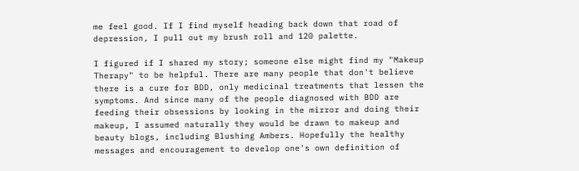me feel good. If I find myself heading back down that road of depression, I pull out my brush roll and 120 palette.

I figured if I shared my story; someone else might find my "Makeup Therapy" to be helpful. There are many people that don't believe there is a cure for BDD, only medicinal treatments that lessen the symptoms. And since many of the people diagnosed with BDD are feeding their obsessions by looking in the mirror and doing their makeup, I assumed naturally they would be drawn to makeup and beauty blogs, including Blushing Ambers. Hopefully the healthy messages and encouragement to develop one's own definition of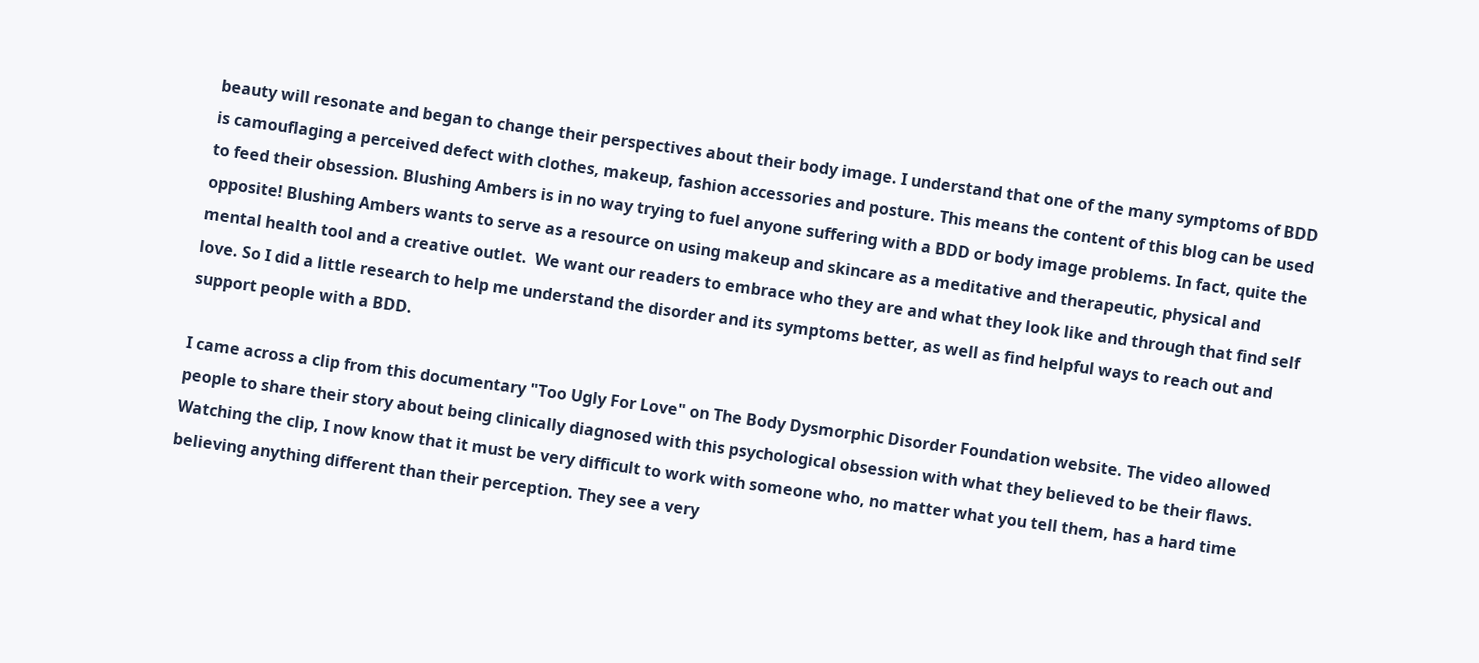beauty will resonate and began to change their perspectives about their body image. I understand that one of the many symptoms of BDD is camouflaging a perceived defect with clothes, makeup, fashion accessories and posture. This means the content of this blog can be used to feed their obsession. Blushing Ambers is in no way trying to fuel anyone suffering with a BDD or body image problems. In fact, quite the opposite! Blushing Ambers wants to serve as a resource on using makeup and skincare as a meditative and therapeutic, physical and mental health tool and a creative outlet.  We want our readers to embrace who they are and what they look like and through that find self love. So I did a little research to help me understand the disorder and its symptoms better, as well as find helpful ways to reach out and support people with a BDD.

I came across a clip from this documentary "Too Ugly For Love" on The Body Dysmorphic Disorder Foundation website. The video allowed people to share their story about being clinically diagnosed with this psychological obsession with what they believed to be their flaws.  Watching the clip, I now know that it must be very difficult to work with someone who, no matter what you tell them, has a hard time believing anything different than their perception. They see a very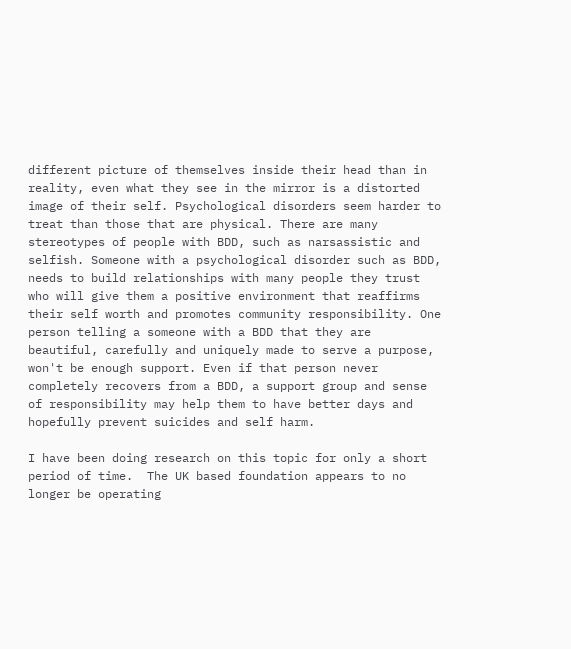different picture of themselves inside their head than in reality, even what they see in the mirror is a distorted image of their self. Psychological disorders seem harder to treat than those that are physical. There are many stereotypes of people with BDD, such as narsassistic and selfish. Someone with a psychological disorder such as BDD, needs to build relationships with many people they trust who will give them a positive environment that reaffirms their self worth and promotes community responsibility. One person telling a someone with a BDD that they are beautiful, carefully and uniquely made to serve a purpose, won't be enough support. Even if that person never completely recovers from a BDD, a support group and sense of responsibility may help them to have better days and hopefully prevent suicides and self harm.

I have been doing research on this topic for only a short period of time.  The UK based foundation appears to no longer be operating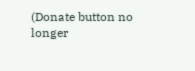(Donate button no longer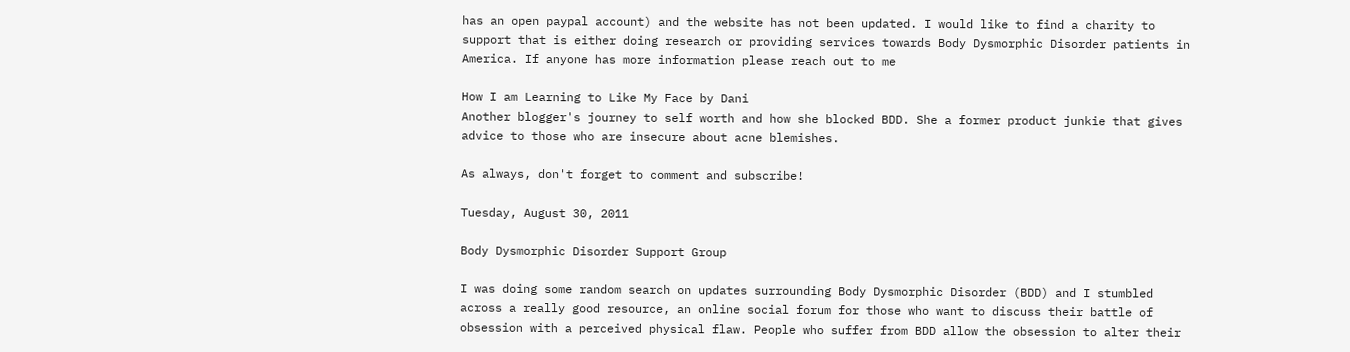has an open paypal account) and the website has not been updated. I would like to find a charity to support that is either doing research or providing services towards Body Dysmorphic Disorder patients in America. If anyone has more information please reach out to me

How I am Learning to Like My Face by Dani
Another blogger's journey to self worth and how she blocked BDD. She a former product junkie that gives advice to those who are insecure about acne blemishes.

As always, don't forget to comment and subscribe!

Tuesday, August 30, 2011

Body Dysmorphic Disorder Support Group

I was doing some random search on updates surrounding Body Dysmorphic Disorder (BDD) and I stumbled across a really good resource, an online social forum for those who want to discuss their battle of obsession with a perceived physical flaw. People who suffer from BDD allow the obsession to alter their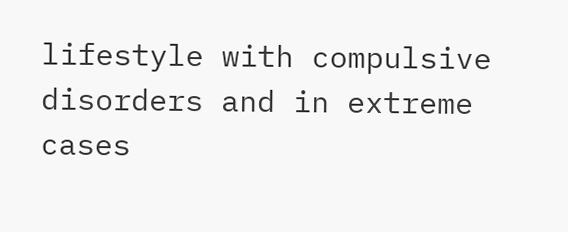lifestyle with compulsive disorders and in extreme cases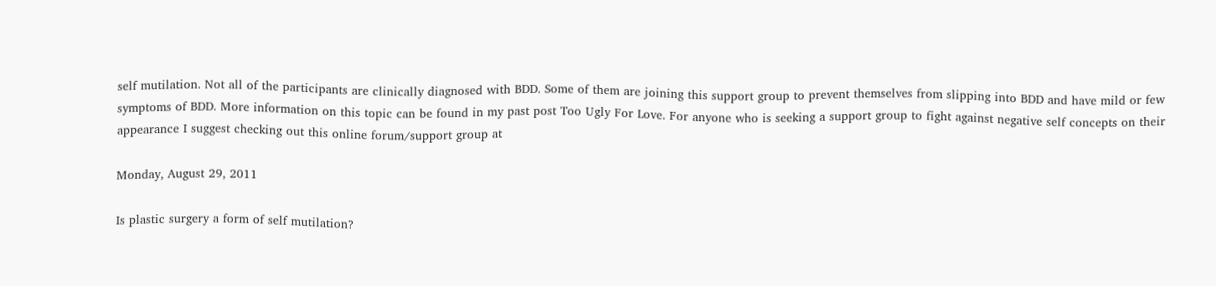self mutilation. Not all of the participants are clinically diagnosed with BDD. Some of them are joining this support group to prevent themselves from slipping into BDD and have mild or few symptoms of BDD. More information on this topic can be found in my past post Too Ugly For Love. For anyone who is seeking a support group to fight against negative self concepts on their appearance I suggest checking out this online forum/support group at

Monday, August 29, 2011

Is plastic surgery a form of self mutilation?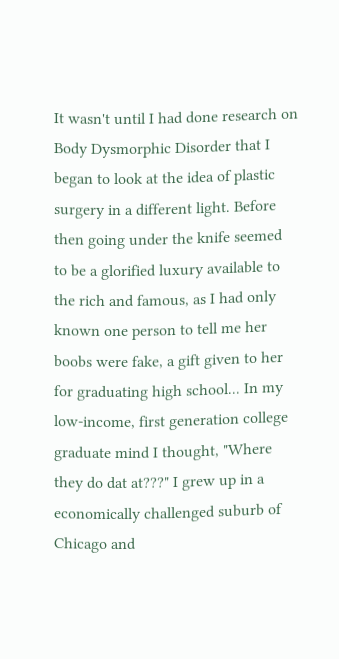It wasn't until I had done research on Body Dysmorphic Disorder that I began to look at the idea of plastic surgery in a different light. Before then going under the knife seemed to be a glorified luxury available to the rich and famous, as I had only known one person to tell me her boobs were fake, a gift given to her for graduating high school... In my low-income, first generation college graduate mind I thought, "Where they do dat at???" I grew up in a economically challenged suburb of Chicago and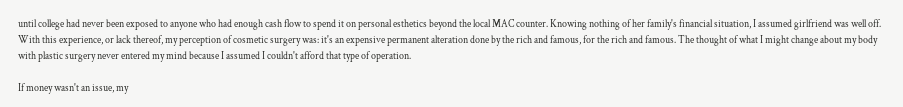until college had never been exposed to anyone who had enough cash flow to spend it on personal esthetics beyond the local MAC counter. Knowing nothing of her family's financial situation, I assumed girlfriend was well off.  With this experience, or lack thereof, my perception of cosmetic surgery was: it's an expensive permanent alteration done by the rich and famous, for the rich and famous. The thought of what I might change about my body with plastic surgery never entered my mind because I assumed I couldn't afford that type of operation.

If money wasn't an issue, my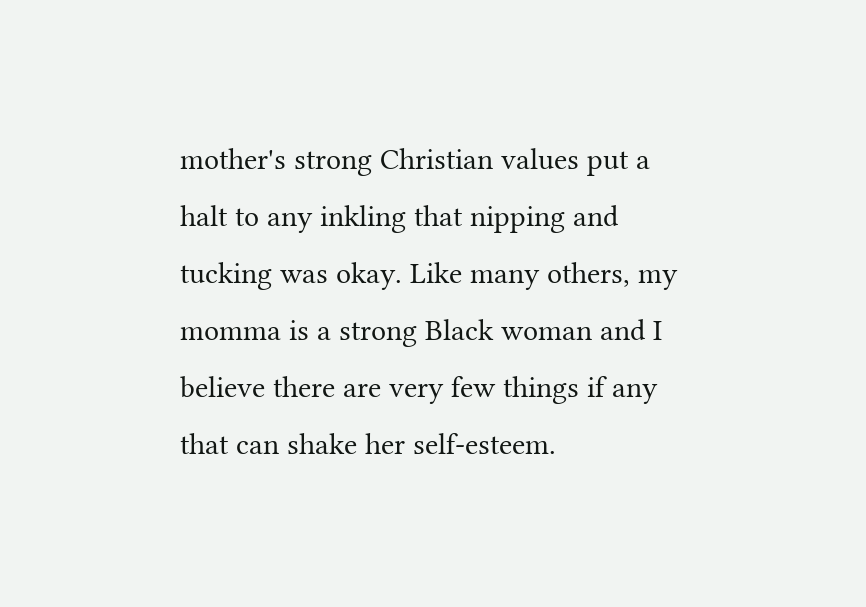mother's strong Christian values put a halt to any inkling that nipping and tucking was okay. Like many others, my momma is a strong Black woman and I believe there are very few things if any that can shake her self-esteem.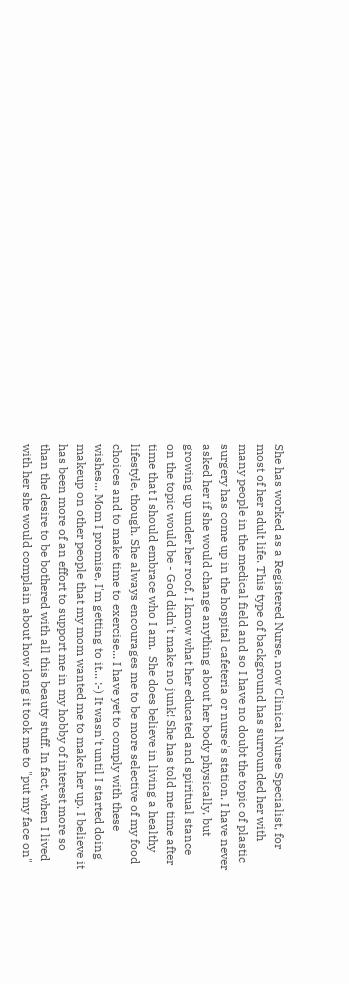She has worked as a Registered Nurse, now Clinical Nurse Specialist, for most of her adult life. This type of background has surrounded her with many people in the medical field and so I have no doubt the topic of plastic surgery has come up in the hospital cafeteria or nurse's station. I have never asked her if she would change anything about her body physically, but growing up under her roof, I know what her educated and spiritual stance on the topic would be - God didn't make no junk! She has told me time after time that I should embrace who I am.  She does believe in living a healthy lifestyle, though. She always encourages me to be more selective of my food choices and to make time to exercise... I have yet to comply with these wishes... Mom I promise, I'm getting to it... :-) It wasn't until I started doing makeup on other people that my mom wanted me to make her up. I believe it has been more of an effort to support me in my hobby of interest more so than the desire to be bothered with all this beauty stuff. In fact, when I lived with her she would complain about how long it took me to "put my face on"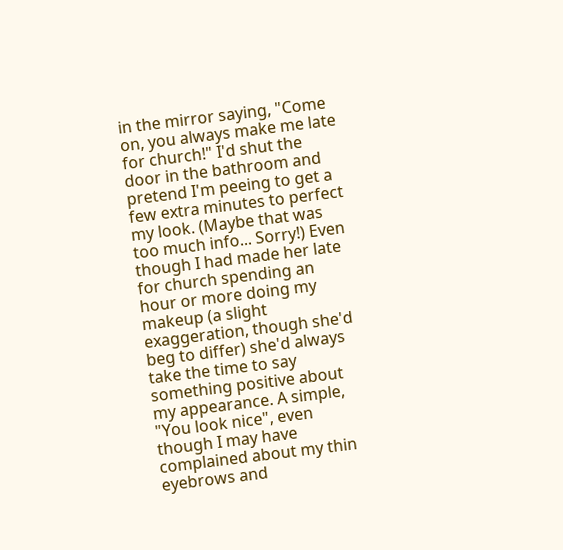in the mirror saying, "Come on, you always make me late for church!" I'd shut the door in the bathroom and pretend I'm peeing to get a few extra minutes to perfect my look. (Maybe that was too much info... Sorry!) Even though I had made her late for church spending an hour or more doing my makeup (a slight exaggeration, though she'd beg to differ) she'd always take the time to say something positive about my appearance. A simple, "You look nice", even though I may have complained about my thin eyebrows and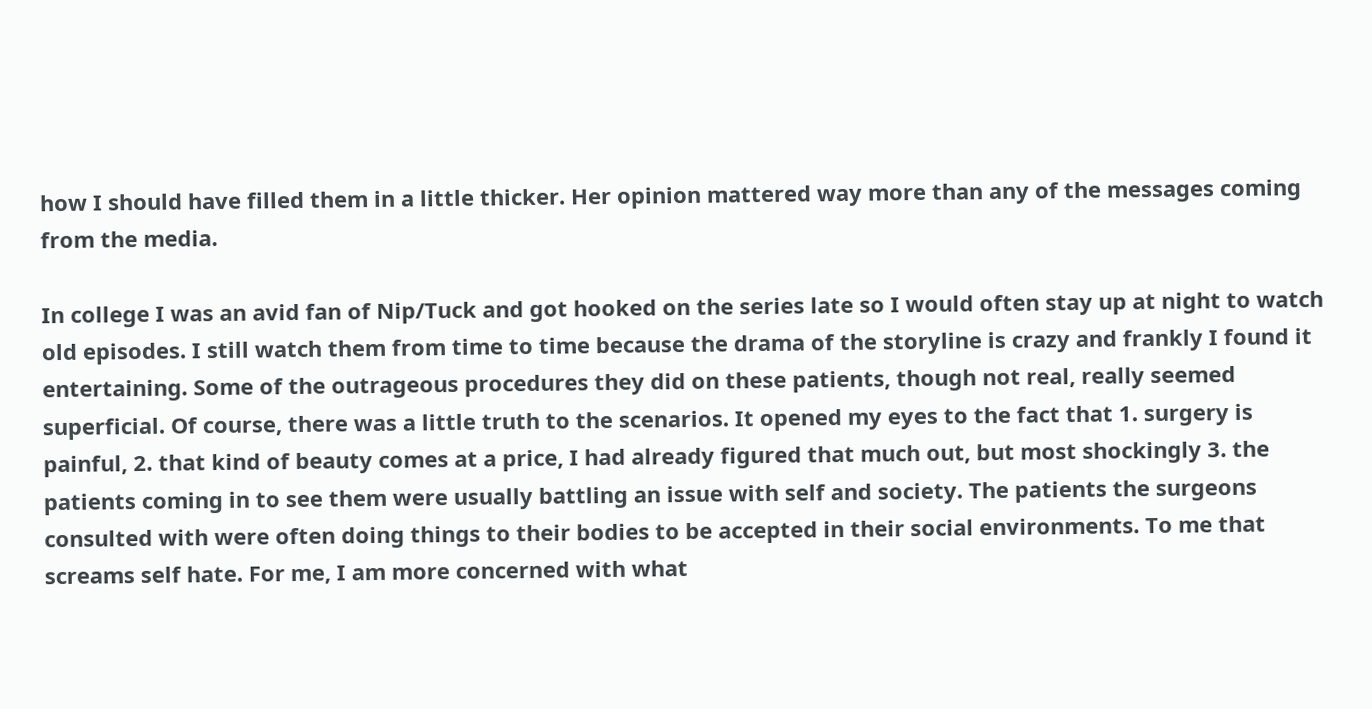how I should have filled them in a little thicker. Her opinion mattered way more than any of the messages coming from the media.

In college I was an avid fan of Nip/Tuck and got hooked on the series late so I would often stay up at night to watch old episodes. I still watch them from time to time because the drama of the storyline is crazy and frankly I found it entertaining. Some of the outrageous procedures they did on these patients, though not real, really seemed superficial. Of course, there was a little truth to the scenarios. It opened my eyes to the fact that 1. surgery is painful, 2. that kind of beauty comes at a price, I had already figured that much out, but most shockingly 3. the patients coming in to see them were usually battling an issue with self and society. The patients the surgeons consulted with were often doing things to their bodies to be accepted in their social environments. To me that screams self hate. For me, I am more concerned with what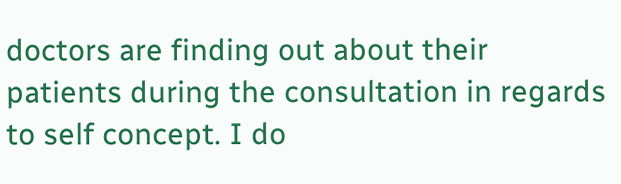doctors are finding out about their patients during the consultation in regards to self concept. I do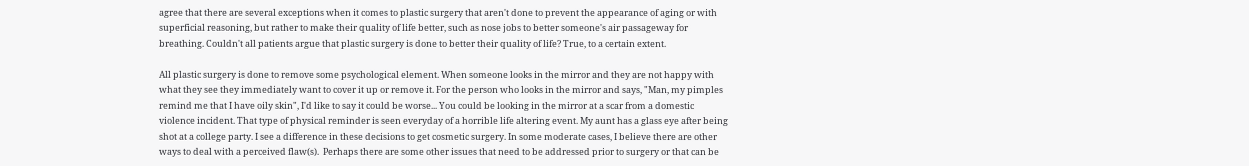agree that there are several exceptions when it comes to plastic surgery that aren't done to prevent the appearance of aging or with superficial reasoning, but rather to make their quality of life better, such as nose jobs to better someone's air passageway for breathing. Couldn't all patients argue that plastic surgery is done to better their quality of life? True, to a certain extent.

All plastic surgery is done to remove some psychological element. When someone looks in the mirror and they are not happy with what they see they immediately want to cover it up or remove it. For the person who looks in the mirror and says, "Man, my pimples remind me that I have oily skin", I'd like to say it could be worse... You could be looking in the mirror at a scar from a domestic violence incident. That type of physical reminder is seen everyday of a horrible life altering event. My aunt has a glass eye after being shot at a college party. I see a difference in these decisions to get cosmetic surgery. In some moderate cases, I believe there are other ways to deal with a perceived flaw(s).  Perhaps there are some other issues that need to be addressed prior to surgery or that can be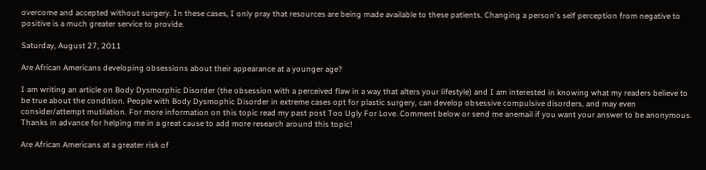overcome and accepted without surgery. In these cases, I only pray that resources are being made available to these patients. Changing a person's self perception from negative to positive is a much greater service to provide.

Saturday, August 27, 2011

Are African Americans developing obsessions about their appearance at a younger age?

I am writing an article on Body Dysmorphic Disorder (the obsession with a perceived flaw in a way that alters your lifestyle) and I am interested in knowing what my readers believe to be true about the condition. People with Body Dysmophic Disorder in extreme cases opt for plastic surgery, can develop obsessive compulsive disorders, and may even consider/attempt mutilation. For more information on this topic read my past post Too Ugly For Love. Comment below or send me anemail if you want your answer to be anonymous. Thanks in advance for helping me in a great cause to add more research around this topic!

Are African Americans at a greater risk of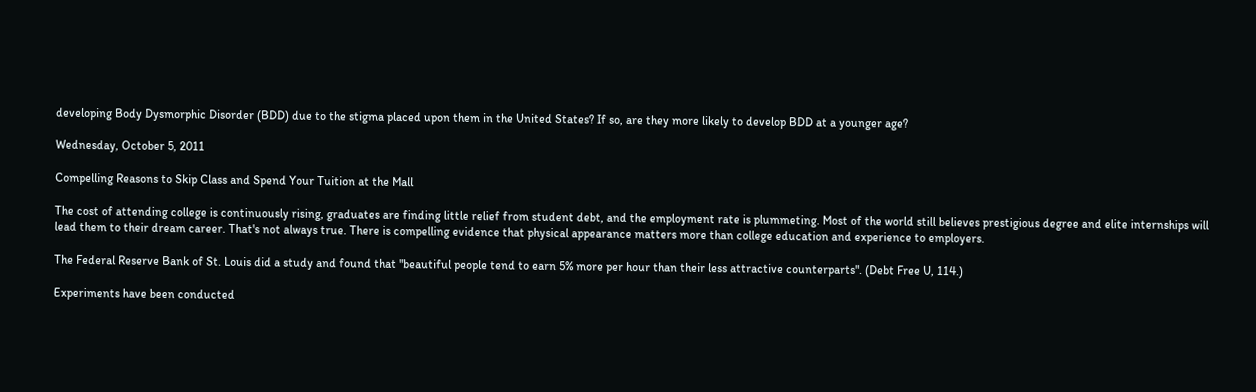developing Body Dysmorphic Disorder (BDD) due to the stigma placed upon them in the United States? If so, are they more likely to develop BDD at a younger age?

Wednesday, October 5, 2011

Compelling Reasons to Skip Class and Spend Your Tuition at the Mall

The cost of attending college is continuously rising, graduates are finding little relief from student debt, and the employment rate is plummeting. Most of the world still believes prestigious degree and elite internships will lead them to their dream career. That's not always true. There is compelling evidence that physical appearance matters more than college education and experience to employers.

The Federal Reserve Bank of St. Louis did a study and found that "beautiful people tend to earn 5% more per hour than their less attractive counterparts". (Debt Free U, 114.)

Experiments have been conducted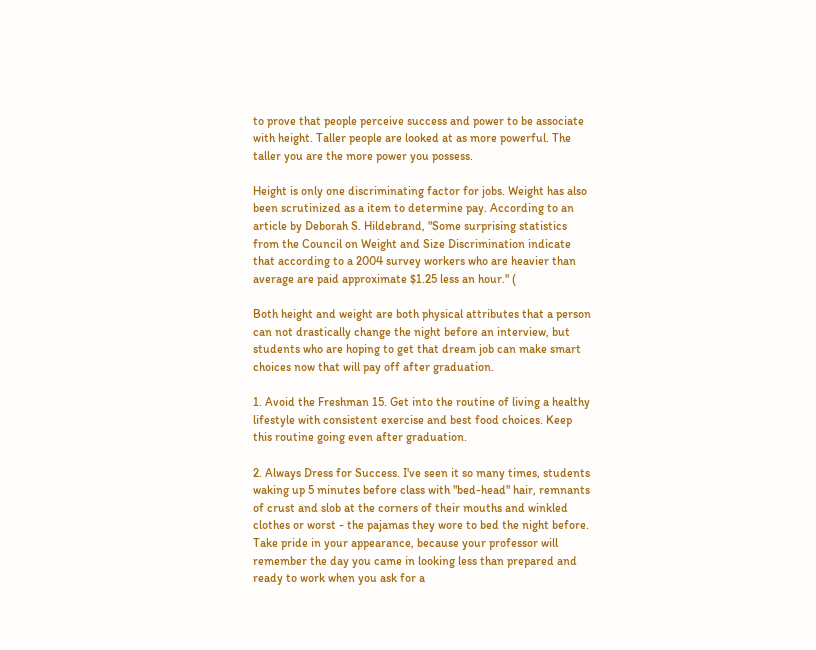to prove that people perceive success and power to be associate with height. Taller people are looked at as more powerful. The taller you are the more power you possess.

Height is only one discriminating factor for jobs. Weight has also been scrutinized as a item to determine pay. According to an article by Deborah S. Hildebrand, "Some surprising statistics from the Council on Weight and Size Discrimination indicate that according to a 2004 survey workers who are heavier than average are paid approximate $1.25 less an hour." (

Both height and weight are both physical attributes that a person can not drastically change the night before an interview, but students who are hoping to get that dream job can make smart choices now that will pay off after graduation.

1. Avoid the Freshman 15. Get into the routine of living a healthy lifestyle with consistent exercise and best food choices. Keep this routine going even after graduation.

2. Always Dress for Success. I've seen it so many times, students waking up 5 minutes before class with "bed-head" hair, remnants of crust and slob at the corners of their mouths and winkled clothes or worst - the pajamas they wore to bed the night before. Take pride in your appearance, because your professor will remember the day you came in looking less than prepared and ready to work when you ask for a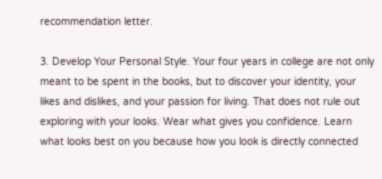recommendation letter.

3. Develop Your Personal Style. Your four years in college are not only meant to be spent in the books, but to discover your identity, your likes and dislikes, and your passion for living. That does not rule out exploring with your looks. Wear what gives you confidence. Learn what looks best on you because how you look is directly connected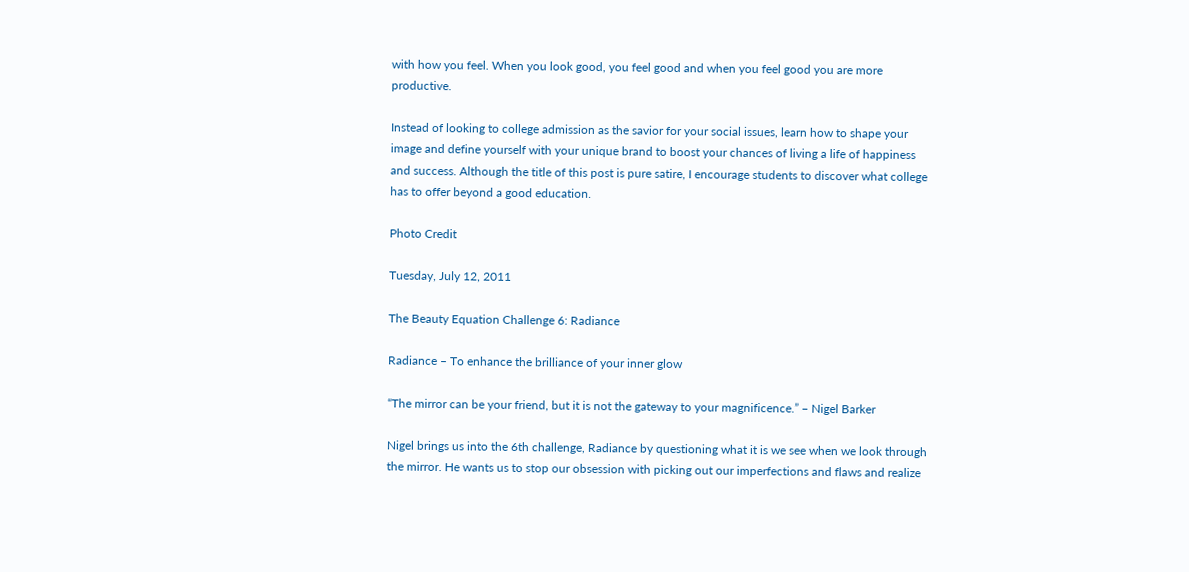with how you feel. When you look good, you feel good and when you feel good you are more productive.

Instead of looking to college admission as the savior for your social issues, learn how to shape your image and define yourself with your unique brand to boost your chances of living a life of happiness and success. Although the title of this post is pure satire, I encourage students to discover what college has to offer beyond a good education.

Photo Credit

Tuesday, July 12, 2011

The Beauty Equation Challenge 6: Radiance

Radiance – To enhance the brilliance of your inner glow

“The mirror can be your friend, but it is not the gateway to your magnificence.” – Nigel Barker

Nigel brings us into the 6th challenge, Radiance by questioning what it is we see when we look through the mirror. He wants us to stop our obsession with picking out our imperfections and flaws and realize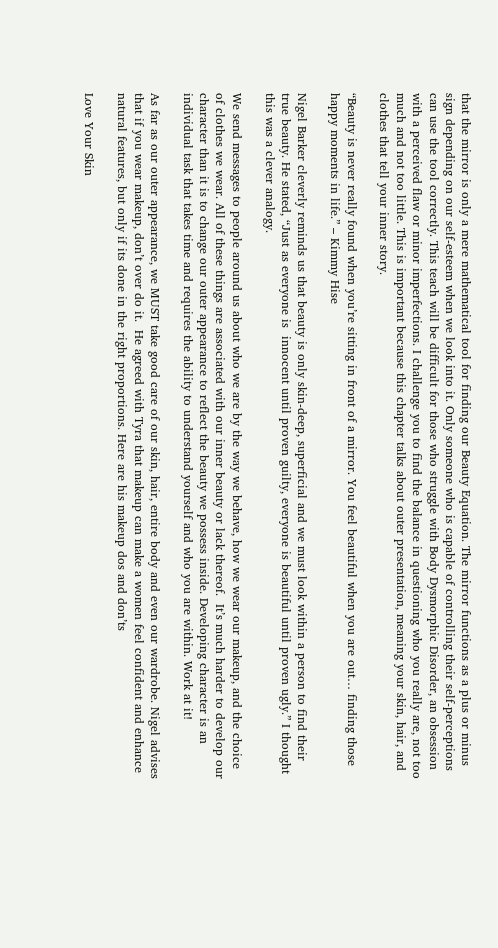that the mirror is only a mere mathematical tool for finding our Beauty Equation. The mirror functions as a plus or minus sign depending on our self-esteem when we look into it. Only someone who is capable of controlling their self-perceptions can use the tool correctly. This teach will be difficult for those who struggle with Body Dysmorphic Disorder, an obsession with a perceived flaw or minor imperfections. I challenge you to find the balance in questioning who you really are, not too much and not too little. This is important because this chapter talks about outer presentation, meaning your skin, hair, and clothes that tell your inner story.

“Beauty is never really found when you’re sitting in front of a mirror. You feel beautiful when you are out… finding those happy moments in life.” – Kimmy Hise

Nigel Barker cleverly reminds us that beauty is only skin-deep, superficial and we must look within a person to find their true beauty. He stated, “Just as everyone is  innocent until proven guilty, everyone is beautiful until proven ugly.” I thought this was a clever analogy.

We send messages to people around us about who we are by the way we behave, how we wear our makeup, and the choice of clothes we wear. All of these things are associated with our inner beauty or lack thereof.  It’s much harder to develop our character than it is to change our outer appearance to reflect the beauty we possess inside. Developing character is an individual task that takes time and requires the ability to understand yourself and who you are within. Work at it!

As far as our outer appearance, we MUST take good care of our skin, hair, entire body and even our wardrobe. Nigel advises that if you wear makeup, don’t over do it.  He agreed with Tyra that makeup can make a women feel confident and enhance natural features, but only if its done in the right proportions. Here are his makeup dos and don’ts

Love Your Skin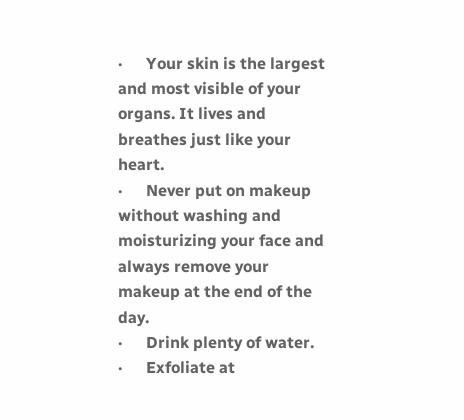·      Your skin is the largest and most visible of your organs. It lives and breathes just like your heart.
·      Never put on makeup without washing and moisturizing your face and always remove your makeup at the end of the day.
·      Drink plenty of water.
·      Exfoliate at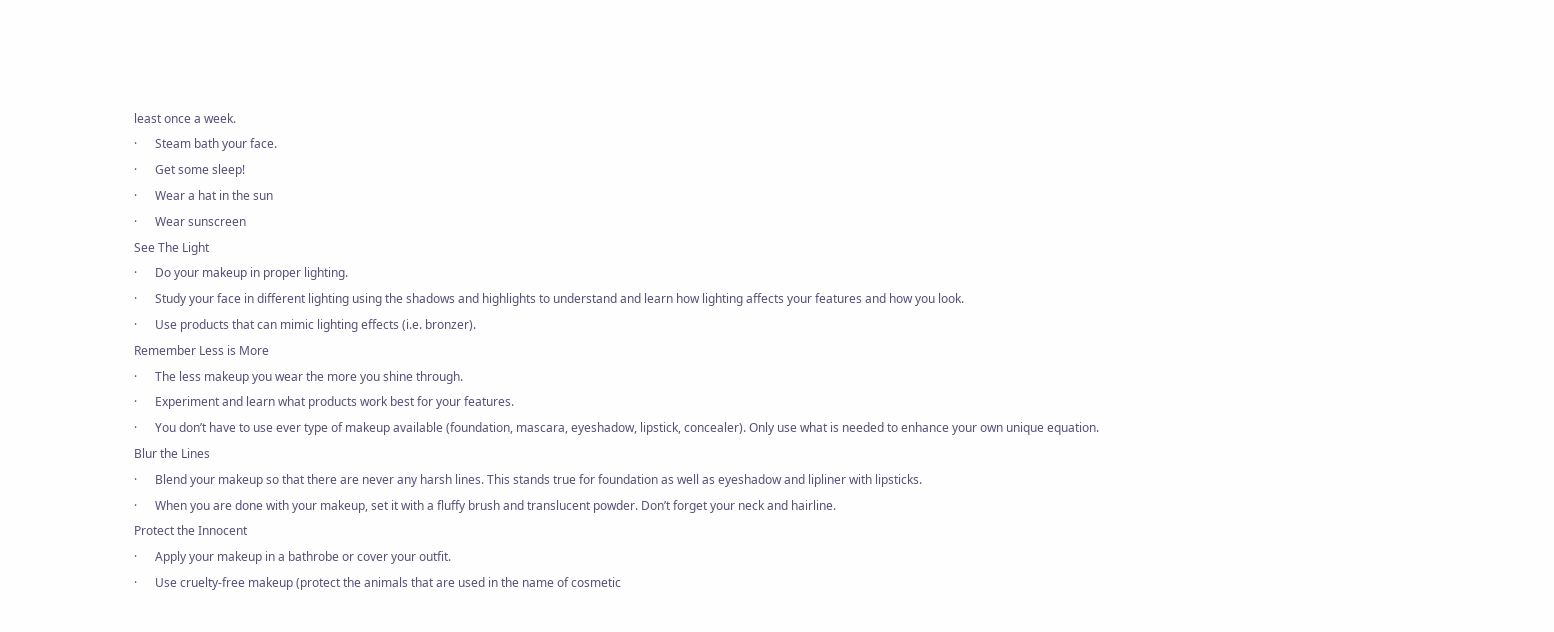least once a week.
·      Steam bath your face.
·      Get some sleep!
·      Wear a hat in the sun
·      Wear sunscreen
See The Light
·      Do your makeup in proper lighting.
·      Study your face in different lighting using the shadows and highlights to understand and learn how lighting affects your features and how you look.
·      Use products that can mimic lighting effects (i.e. bronzer).
Remember Less is More
·      The less makeup you wear the more you shine through.
·      Experiment and learn what products work best for your features.
·      You don’t have to use ever type of makeup available (foundation, mascara, eyeshadow, lipstick, concealer). Only use what is needed to enhance your own unique equation.
Blur the Lines
·      Blend your makeup so that there are never any harsh lines. This stands true for foundation as well as eyeshadow and lipliner with lipsticks.
·      When you are done with your makeup, set it with a fluffy brush and translucent powder. Don’t forget your neck and hairline.
Protect the Innocent
·      Apply your makeup in a bathrobe or cover your outfit.
·      Use cruelty-free makeup (protect the animals that are used in the name of cosmetic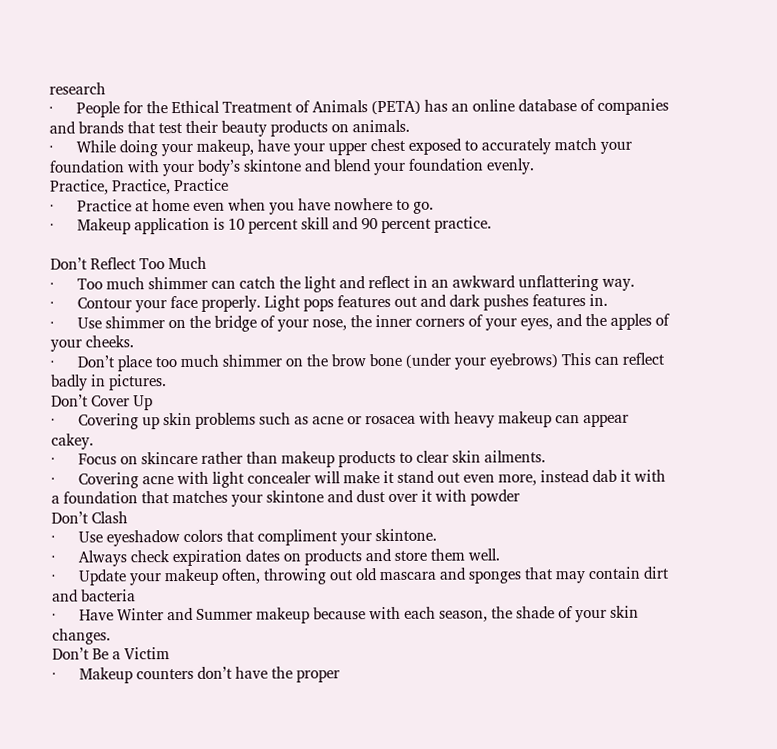research
·      People for the Ethical Treatment of Animals (PETA) has an online database of companies and brands that test their beauty products on animals.
·      While doing your makeup, have your upper chest exposed to accurately match your foundation with your body’s skintone and blend your foundation evenly.
Practice, Practice, Practice
·      Practice at home even when you have nowhere to go.
·      Makeup application is 10 percent skill and 90 percent practice.

Don’t Reflect Too Much
·      Too much shimmer can catch the light and reflect in an awkward unflattering way.
·      Contour your face properly. Light pops features out and dark pushes features in.
·      Use shimmer on the bridge of your nose, the inner corners of your eyes, and the apples of your cheeks.
·      Don’t place too much shimmer on the brow bone (under your eyebrows) This can reflect badly in pictures.
Don’t Cover Up
·      Covering up skin problems such as acne or rosacea with heavy makeup can appear cakey.
·      Focus on skincare rather than makeup products to clear skin ailments.
·      Covering acne with light concealer will make it stand out even more, instead dab it with a foundation that matches your skintone and dust over it with powder
Don’t Clash
·      Use eyeshadow colors that compliment your skintone.
·      Always check expiration dates on products and store them well.
·      Update your makeup often, throwing out old mascara and sponges that may contain dirt and bacteria
·      Have Winter and Summer makeup because with each season, the shade of your skin changes.
Don’t Be a Victim
·      Makeup counters don’t have the proper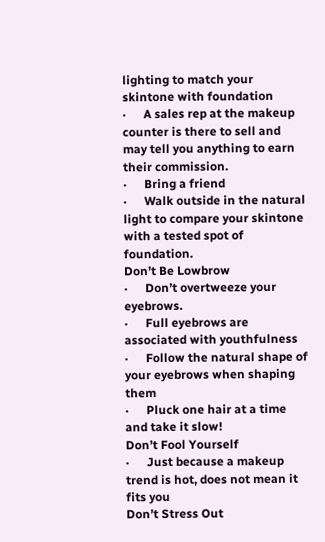lighting to match your skintone with foundation
·      A sales rep at the makeup counter is there to sell and may tell you anything to earn their commission.
·      Bring a friend
·      Walk outside in the natural light to compare your skintone with a tested spot of foundation.
Don’t Be Lowbrow
·      Don’t overtweeze your eyebrows.
·      Full eyebrows are associated with youthfulness
·      Follow the natural shape of your eyebrows when shaping them
·      Pluck one hair at a time and take it slow!
Don’t Fool Yourself
·      Just because a makeup trend is hot, does not mean it fits you
Don’t Stress Out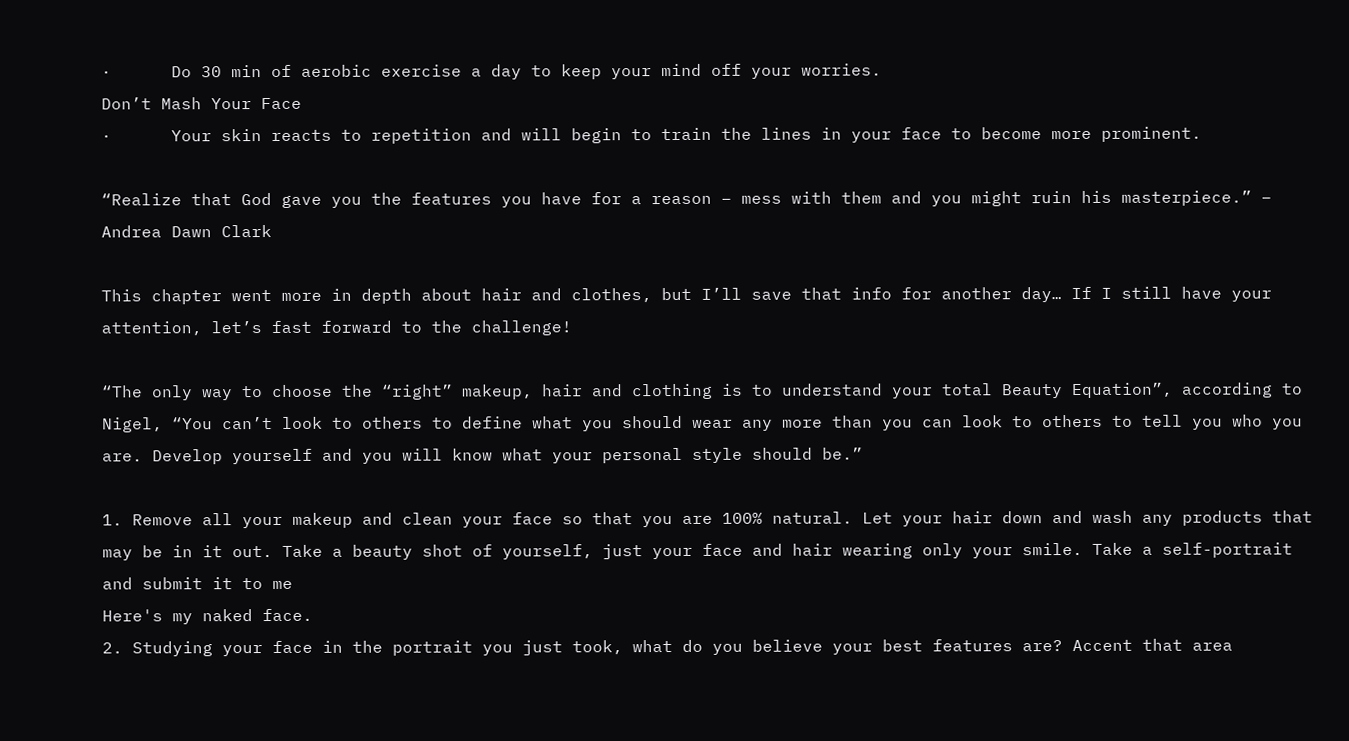·      Do 30 min of aerobic exercise a day to keep your mind off your worries.
Don’t Mash Your Face
·      Your skin reacts to repetition and will begin to train the lines in your face to become more prominent.

“Realize that God gave you the features you have for a reason – mess with them and you might ruin his masterpiece.” – Andrea Dawn Clark

This chapter went more in depth about hair and clothes, but I’ll save that info for another day… If I still have your attention, let’s fast forward to the challenge!

“The only way to choose the “right” makeup, hair and clothing is to understand your total Beauty Equation”, according to Nigel, “You can’t look to others to define what you should wear any more than you can look to others to tell you who you are. Develop yourself and you will know what your personal style should be.”

1. Remove all your makeup and clean your face so that you are 100% natural. Let your hair down and wash any products that may be in it out. Take a beauty shot of yourself, just your face and hair wearing only your smile. Take a self-portrait and submit it to me
Here's my naked face.
2. Studying your face in the portrait you just took, what do you believe your best features are? Accent that area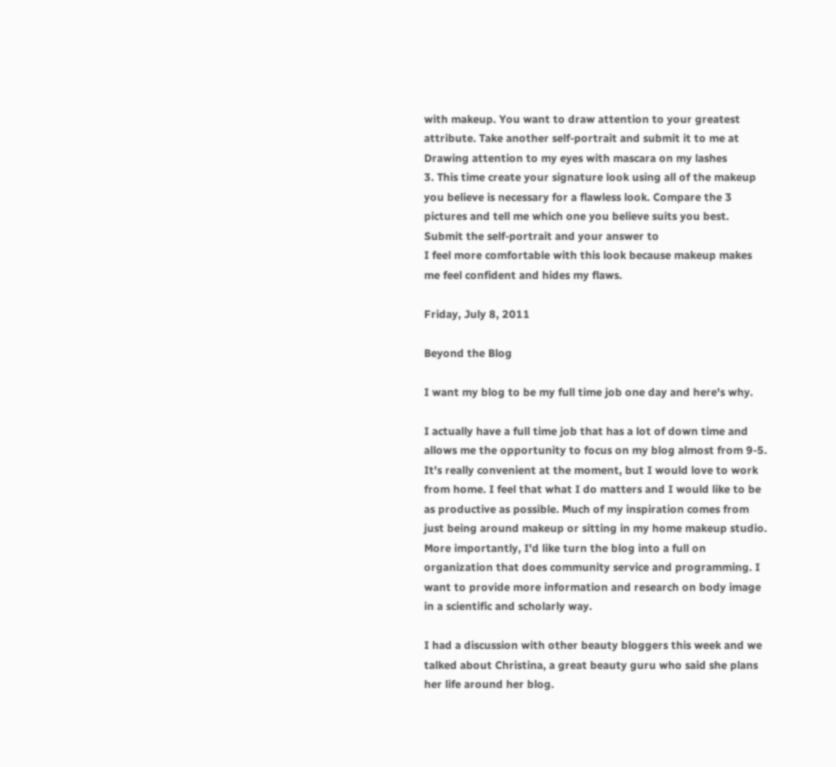with makeup. You want to draw attention to your greatest attribute. Take another self-portrait and submit it to me at
Drawing attention to my eyes with mascara on my lashes
3. This time create your signature look using all of the makeup you believe is necessary for a flawless look. Compare the 3 pictures and tell me which one you believe suits you best. Submit the self-portrait and your answer to
I feel more comfortable with this look because makeup makes me feel confident and hides my flaws.

Friday, July 8, 2011

Beyond the Blog

I want my blog to be my full time job one day and here's why.

I actually have a full time job that has a lot of down time and allows me the opportunity to focus on my blog almost from 9-5. It's really convenient at the moment, but I would love to work from home. I feel that what I do matters and I would like to be as productive as possible. Much of my inspiration comes from just being around makeup or sitting in my home makeup studio. More importantly, I'd like turn the blog into a full on organization that does community service and programming. I want to provide more information and research on body image in a scientific and scholarly way.

I had a discussion with other beauty bloggers this week and we talked about Christina, a great beauty guru who said she plans her life around her blog.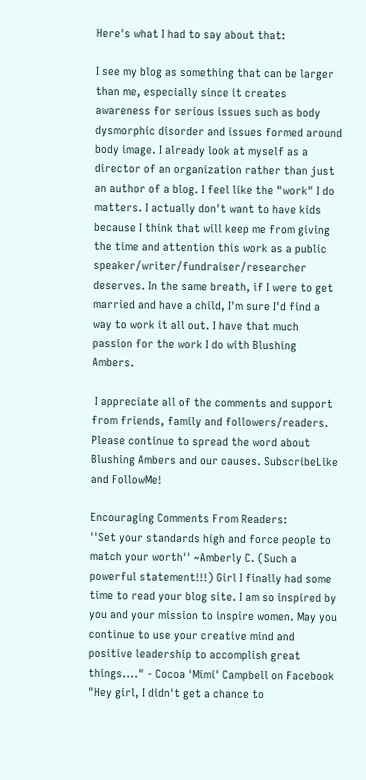Here's what I had to say about that:

I see my blog as something that can be larger than me, especially since it creates awareness for serious issues such as body dysmorphic disorder and issues formed around body image. I already look at myself as a director of an organization rather than just an author of a blog. I feel like the "work" I do matters. I actually don't want to have kids because I think that will keep me from giving the time and attention this work as a public speaker/writer/fundraiser/researcher deserves. In the same breath, if I were to get married and have a child, I'm sure I'd find a way to work it all out. I have that much passion for the work I do with Blushing Ambers.

 I appreciate all of the comments and support from friends, family and followers/readers. Please continue to spread the word about Blushing Ambers and our causes. SubscribeLike and FollowMe!

Encouraging Comments From Readers:
''Set your standards high and force people to match your worth'' ~Amberly C. (Such a powerful statement!!!) Girl I finally had some time to read your blog site. I am so inspired by you and your mission to inspire women. May you continue to use your creative mind and positive leadership to accomplish great things...." - Cocoa 'Mimi' Campbell on Facebook
"Hey girl, I didn't get a chance to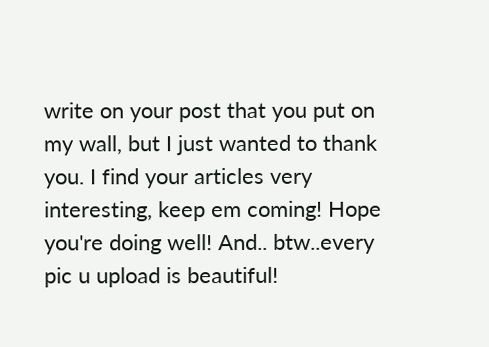write on your post that you put on my wall, but I just wanted to thank you. I find your articles very interesting, keep em coming! Hope you're doing well! And.. btw..every pic u upload is beautiful!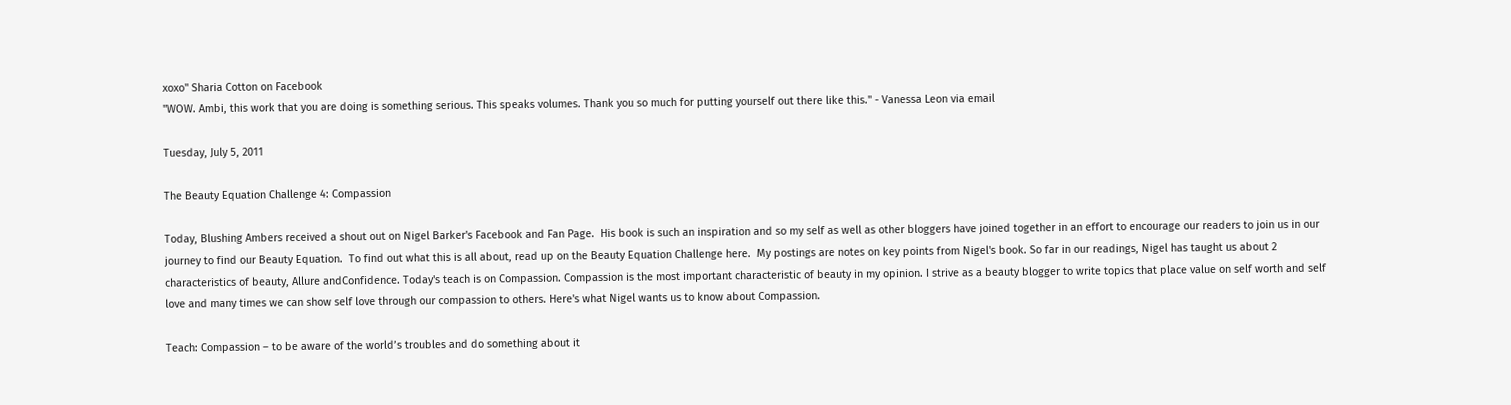xoxo" Sharia Cotton on Facebook
"WOW. Ambi, this work that you are doing is something serious. This speaks volumes. Thank you so much for putting yourself out there like this." - Vanessa Leon via email

Tuesday, July 5, 2011

The Beauty Equation Challenge 4: Compassion

Today, Blushing Ambers received a shout out on Nigel Barker's Facebook and Fan Page.  His book is such an inspiration and so my self as well as other bloggers have joined together in an effort to encourage our readers to join us in our journey to find our Beauty Equation.  To find out what this is all about, read up on the Beauty Equation Challenge here.  My postings are notes on key points from Nigel's book. So far in our readings, Nigel has taught us about 2 characteristics of beauty, Allure andConfidence. Today's teach is on Compassion. Compassion is the most important characteristic of beauty in my opinion. I strive as a beauty blogger to write topics that place value on self worth and self love and many times we can show self love through our compassion to others. Here's what Nigel wants us to know about Compassion.

Teach: Compassion – to be aware of the world’s troubles and do something about it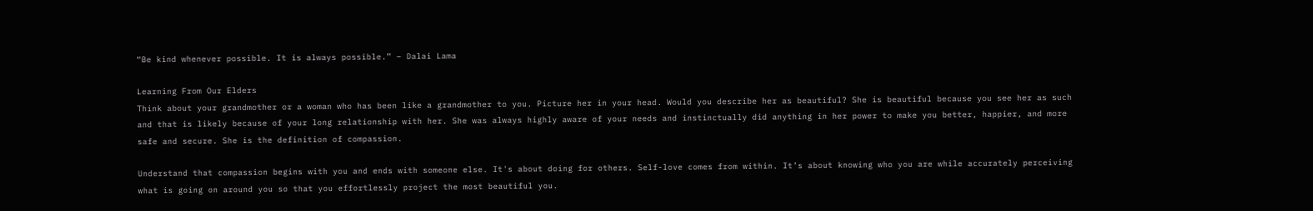“Be kind whenever possible. It is always possible.” – Dalai Lama

Learning From Our Elders
Think about your grandmother or a woman who has been like a grandmother to you. Picture her in your head. Would you describe her as beautiful? She is beautiful because you see her as such and that is likely because of your long relationship with her. She was always highly aware of your needs and instinctually did anything in her power to make you better, happier, and more safe and secure. She is the definition of compassion.

Understand that compassion begins with you and ends with someone else. It's about doing for others. Self-love comes from within. It’s about knowing who you are while accurately perceiving what is going on around you so that you effortlessly project the most beautiful you.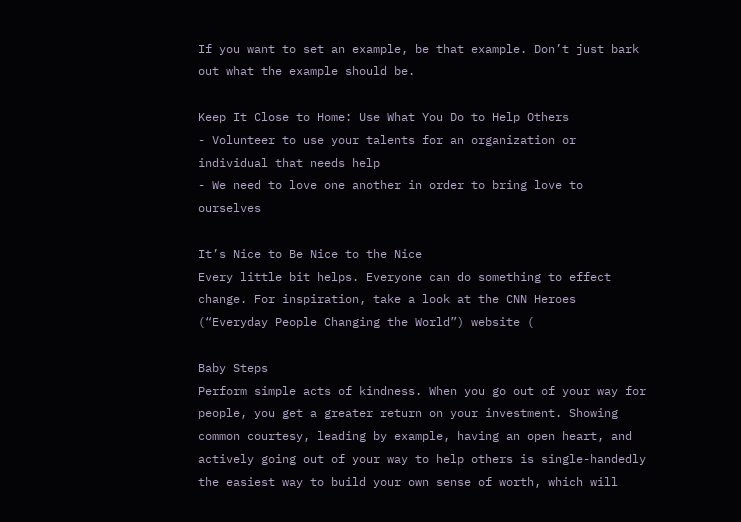If you want to set an example, be that example. Don’t just bark out what the example should be.

Keep It Close to Home: Use What You Do to Help Others
- Volunteer to use your talents for an organization or individual that needs help
- We need to love one another in order to bring love to ourselves

It’s Nice to Be Nice to the Nice
Every little bit helps. Everyone can do something to effect change. For inspiration, take a look at the CNN Heroes (“Everyday People Changing the World”) website (

Baby Steps
Perform simple acts of kindness. When you go out of your way for people, you get a greater return on your investment. Showing common courtesy, leading by example, having an open heart, and actively going out of your way to help others is single-handedly the easiest way to build your own sense of worth, which will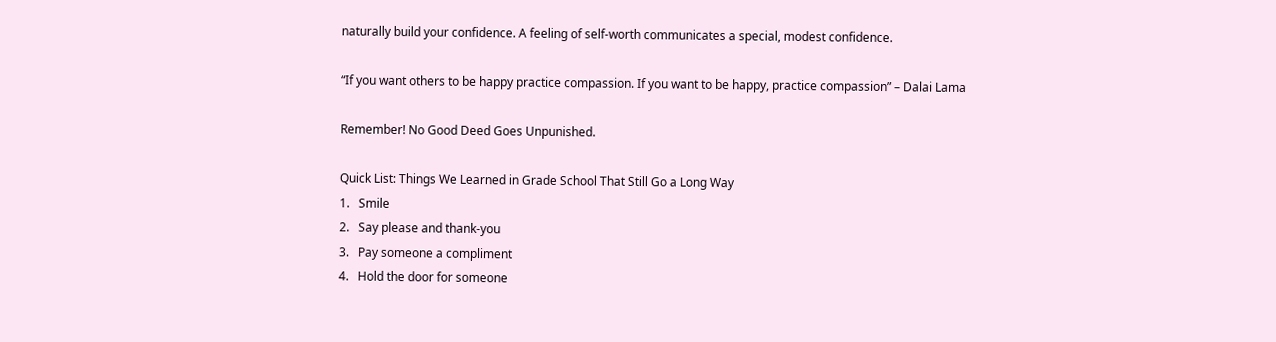naturally build your confidence. A feeling of self-worth communicates a special, modest confidence.

“If you want others to be happy practice compassion. If you want to be happy, practice compassion” – Dalai Lama

Remember! No Good Deed Goes Unpunished.

Quick List: Things We Learned in Grade School That Still Go a Long Way
1.   Smile
2.   Say please and thank-you
3.   Pay someone a compliment
4.   Hold the door for someone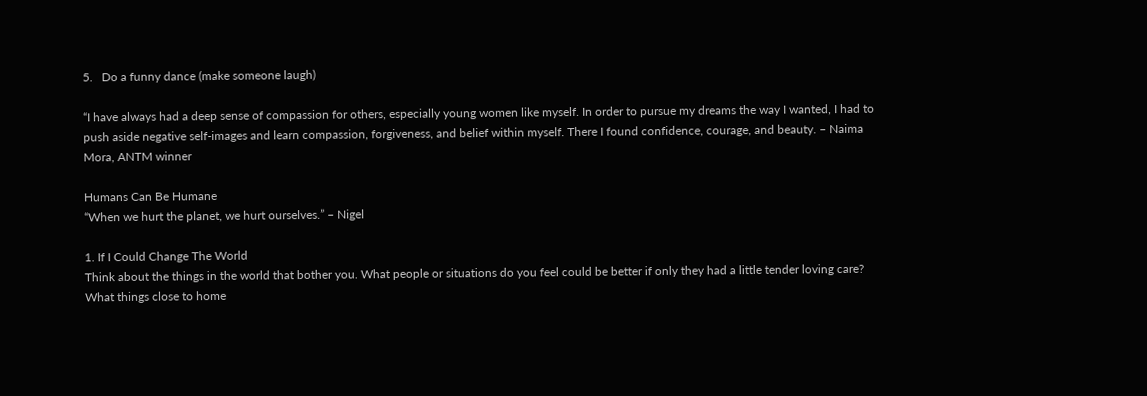5.   Do a funny dance (make someone laugh)

“I have always had a deep sense of compassion for others, especially young women like myself. In order to pursue my dreams the way I wanted, I had to push aside negative self-images and learn compassion, forgiveness, and belief within myself. There I found confidence, courage, and beauty. – Naima Mora, ANTM winner

Humans Can Be Humane
“When we hurt the planet, we hurt ourselves.” – Nigel

1. If I Could Change The World
Think about the things in the world that bother you. What people or situations do you feel could be better if only they had a little tender loving care? What things close to home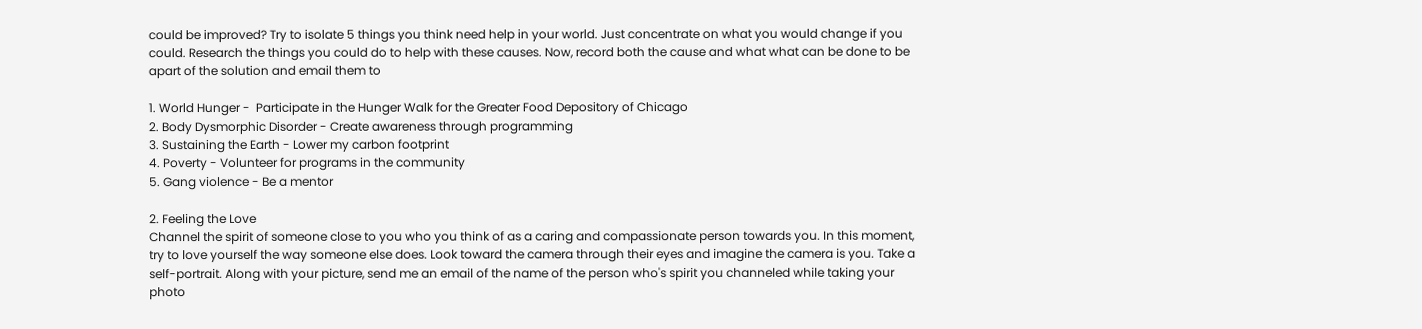could be improved? Try to isolate 5 things you think need help in your world. Just concentrate on what you would change if you could. Research the things you could do to help with these causes. Now, record both the cause and what what can be done to be apart of the solution and email them to

1. World Hunger -  Participate in the Hunger Walk for the Greater Food Depository of Chicago
2. Body Dysmorphic Disorder - Create awareness through programming
3. Sustaining the Earth - Lower my carbon footprint
4. Poverty - Volunteer for programs in the community
5. Gang violence - Be a mentor

2. Feeling the Love
Channel the spirit of someone close to you who you think of as a caring and compassionate person towards you. In this moment, try to love yourself the way someone else does. Look toward the camera through their eyes and imagine the camera is you. Take a self-portrait. Along with your picture, send me an email of the name of the person who's spirit you channeled while taking your photo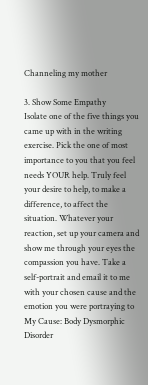Channeling my mother

3. Show Some Empathy
Isolate one of the five things you came up with in the writing exercise. Pick the one of most importance to you that you feel needs YOUR help. Truly feel your desire to help, to make a difference, to affect the situation. Whatever your reaction, set up your camera and show me through your eyes the compassion you have. Take a self-portrait and email it to me with your chosen cause and the emotion you were portraying to
My Cause: Body Dysmorphic Disorder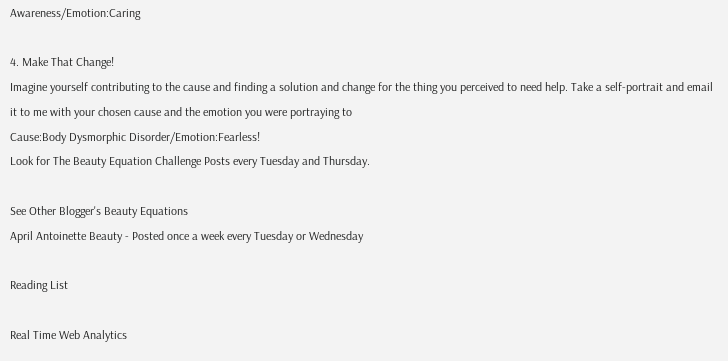Awareness/Emotion:Caring

4. Make That Change!
Imagine yourself contributing to the cause and finding a solution and change for the thing you perceived to need help. Take a self-portrait and email it to me with your chosen cause and the emotion you were portraying to
Cause:Body Dysmorphic Disorder/Emotion:Fearless!
Look for The Beauty Equation Challenge Posts every Tuesday and Thursday.

See Other Blogger's Beauty Equations
April Antoinette Beauty - Posted once a week every Tuesday or Wednesday

Reading List

Real Time Web Analytics